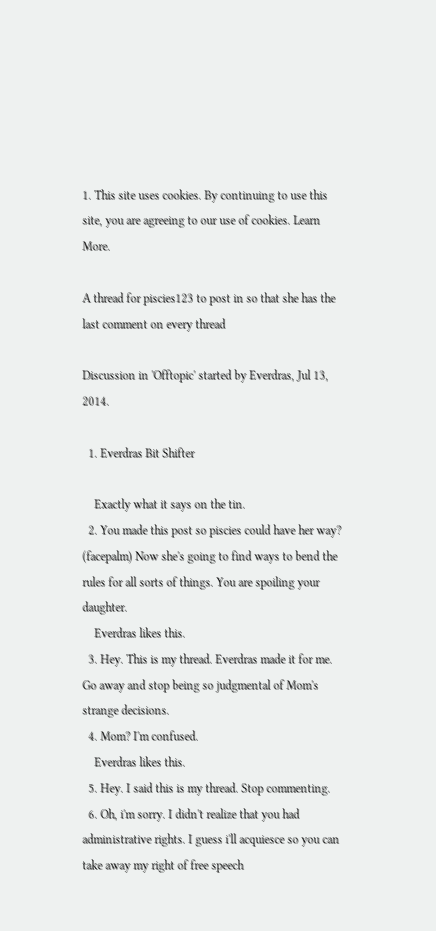1. This site uses cookies. By continuing to use this site, you are agreeing to our use of cookies. Learn More.

A thread for piscies123 to post in so that she has the last comment on every thread

Discussion in 'Offtopic' started by Everdras, Jul 13, 2014.

  1. Everdras Bit Shifter

    Exactly what it says on the tin.
  2. You made this post so piscies could have her way? (facepalm) Now she's going to find ways to bend the rules for all sorts of things. You are spoiling your daughter.
    Everdras likes this.
  3. Hey. This is my thread. Everdras made it for me. Go away and stop being so judgmental of Mom's strange decisions.
  4. Mom? I'm confused.
    Everdras likes this.
  5. Hey. I said this is my thread. Stop commenting.
  6. Oh, i'm sorry. I didn't realize that you had administrative rights. I guess i'll acquiesce so you can take away my right of free speech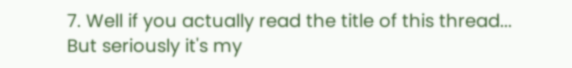7. Well if you actually read the title of this thread... But seriously it's my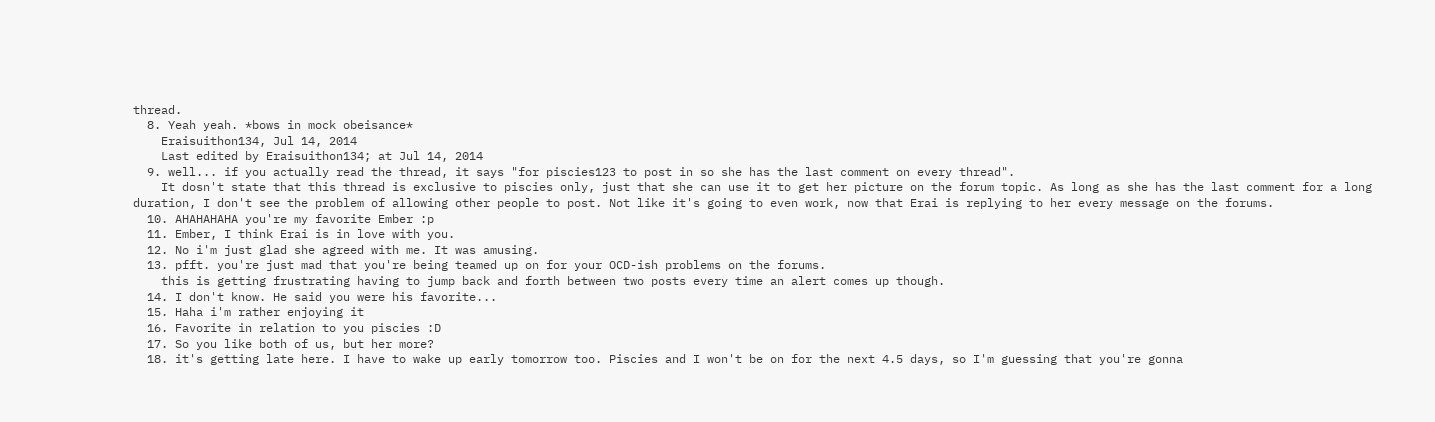thread.
  8. Yeah yeah. *bows in mock obeisance*
    Eraisuithon134, Jul 14, 2014
    Last edited by Eraisuithon134; at Jul 14, 2014
  9. well... if you actually read the thread, it says "for piscies123 to post in so she has the last comment on every thread".
    It dosn't state that this thread is exclusive to piscies only, just that she can use it to get her picture on the forum topic. As long as she has the last comment for a long duration, I don't see the problem of allowing other people to post. Not like it's going to even work, now that Erai is replying to her every message on the forums.
  10. AHAHAHAHA you're my favorite Ember :p
  11. Ember, I think Erai is in love with you.
  12. No i'm just glad she agreed with me. It was amusing.
  13. pfft. you're just mad that you're being teamed up on for your OCD-ish problems on the forums.
    this is getting frustrating having to jump back and forth between two posts every time an alert comes up though.
  14. I don't know. He said you were his favorite...
  15. Haha i'm rather enjoying it
  16. Favorite in relation to you piscies :D
  17. So you like both of us, but her more?
  18. it's getting late here. I have to wake up early tomorrow too. Piscies and I won't be on for the next 4.5 days, so I'm guessing that you're gonna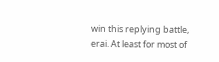win this replying battle, erai. At least for most of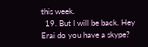this week.
  19. But I will be back. Hey Erai do you have a skype?